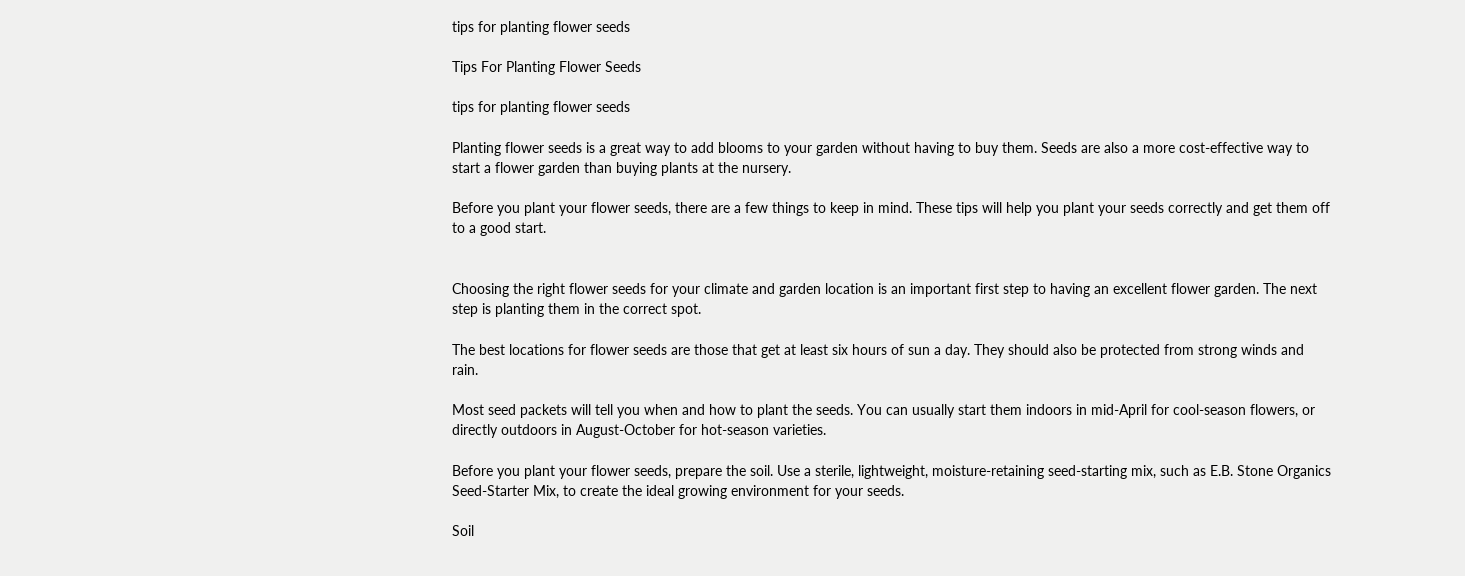tips for planting flower seeds

Tips For Planting Flower Seeds

tips for planting flower seeds

Planting flower seeds is a great way to add blooms to your garden without having to buy them. Seeds are also a more cost-effective way to start a flower garden than buying plants at the nursery.

Before you plant your flower seeds, there are a few things to keep in mind. These tips will help you plant your seeds correctly and get them off to a good start.


Choosing the right flower seeds for your climate and garden location is an important first step to having an excellent flower garden. The next step is planting them in the correct spot.

The best locations for flower seeds are those that get at least six hours of sun a day. They should also be protected from strong winds and rain.

Most seed packets will tell you when and how to plant the seeds. You can usually start them indoors in mid-April for cool-season flowers, or directly outdoors in August-October for hot-season varieties.

Before you plant your flower seeds, prepare the soil. Use a sterile, lightweight, moisture-retaining seed-starting mix, such as E.B. Stone Organics Seed-Starter Mix, to create the ideal growing environment for your seeds.

Soil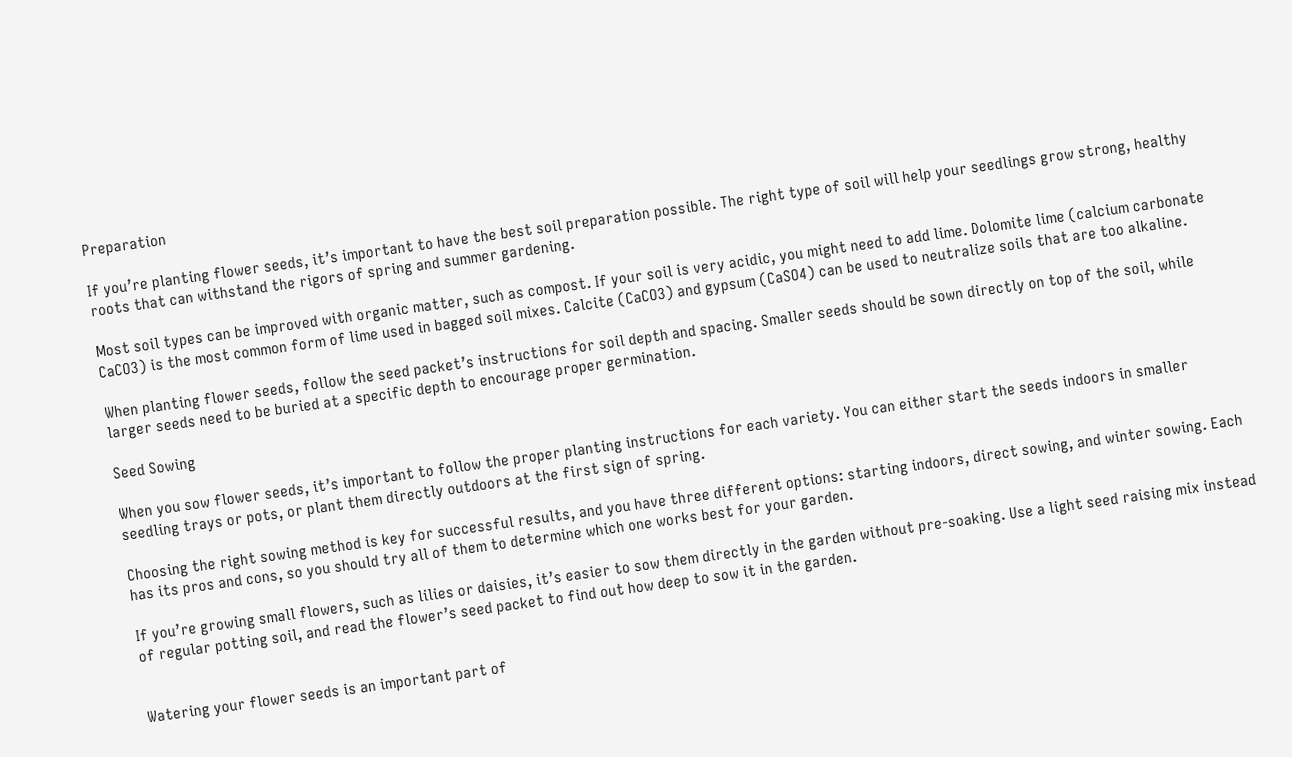Preparation

If you’re planting flower seeds, it’s important to have the best soil preparation possible. The right type of soil will help your seedlings grow strong, healthy roots that can withstand the rigors of spring and summer gardening.

Most soil types can be improved with organic matter, such as compost. If your soil is very acidic, you might need to add lime. Dolomite lime (calcium carbonate CaCO3) is the most common form of lime used in bagged soil mixes. Calcite (CaCO3) and gypsum (CaSO4) can be used to neutralize soils that are too alkaline.

When planting flower seeds, follow the seed packet’s instructions for soil depth and spacing. Smaller seeds should be sown directly on top of the soil, while larger seeds need to be buried at a specific depth to encourage proper germination.

Seed Sowing

When you sow flower seeds, it’s important to follow the proper planting instructions for each variety. You can either start the seeds indoors in smaller seedling trays or pots, or plant them directly outdoors at the first sign of spring.

Choosing the right sowing method is key for successful results, and you have three different options: starting indoors, direct sowing, and winter sowing. Each has its pros and cons, so you should try all of them to determine which one works best for your garden.

If you’re growing small flowers, such as lilies or daisies, it’s easier to sow them directly in the garden without pre-soaking. Use a light seed raising mix instead of regular potting soil, and read the flower’s seed packet to find out how deep to sow it in the garden.


Watering your flower seeds is an important part of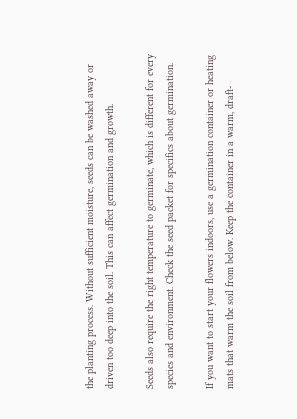the planting process. Without sufficient moisture, seeds can be washed away or driven too deep into the soil. This can affect germination and growth.

Seeds also require the right temperature to germinate, which is different for every species and environment. Check the seed packet for specifics about germination.

If you want to start your flowers indoors, use a germination container or heating mats that warm the soil from below. Keep the container in a warm, draft-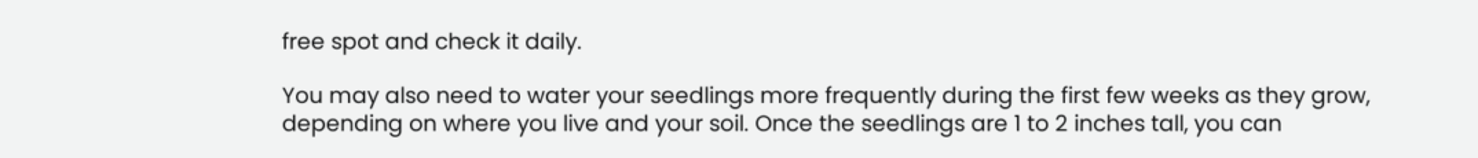free spot and check it daily.

You may also need to water your seedlings more frequently during the first few weeks as they grow, depending on where you live and your soil. Once the seedlings are 1 to 2 inches tall, you can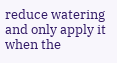reduce watering and only apply it when the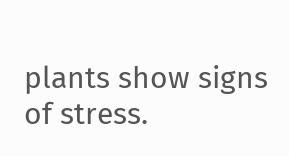plants show signs of stress.